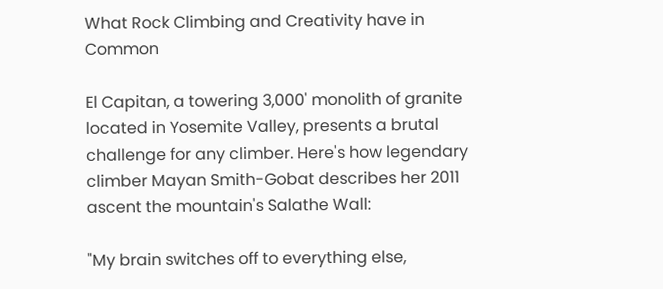What Rock Climbing and Creativity have in Common

El Capitan, a towering 3,000' monolith of granite located in Yosemite Valley, presents a brutal challenge for any climber. Here's how legendary climber Mayan Smith-Gobat describes her 2011 ascent the mountain's Salathe Wall:

"My brain switches off to everything else,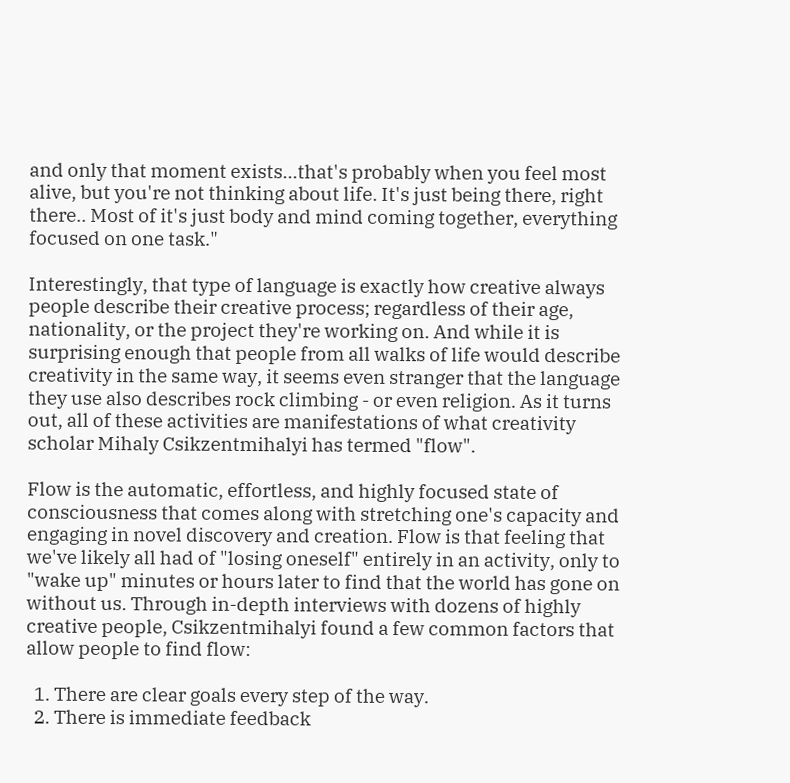and only that moment exists...that's probably when you feel most alive, but you're not thinking about life. It's just being there, right there.. Most of it's just body and mind coming together, everything focused on one task."

Interestingly, that type of language is exactly how creative always people describe their creative process; regardless of their age, nationality, or the project they're working on. And while it is surprising enough that people from all walks of life would describe creativity in the same way, it seems even stranger that the language they use also describes rock climbing - or even religion. As it turns out, all of these activities are manifestations of what creativity scholar Mihaly Csikzentmihalyi has termed "flow".

Flow is the automatic, effortless, and highly focused state of consciousness that comes along with stretching one's capacity and engaging in novel discovery and creation. Flow is that feeling that we've likely all had of "losing oneself" entirely in an activity, only to "wake up" minutes or hours later to find that the world has gone on without us. Through in-depth interviews with dozens of highly creative people, Csikzentmihalyi found a few common factors that allow people to find flow:

  1. There are clear goals every step of the way.
  2. There is immediate feedback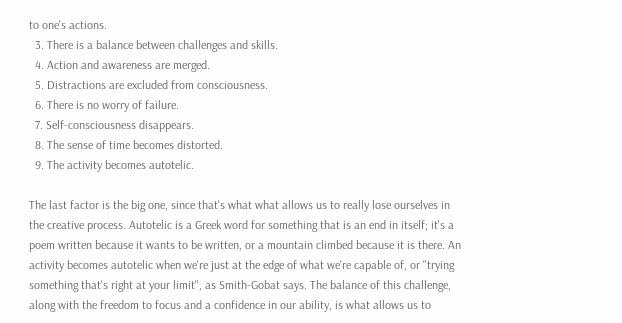to one's actions.
  3. There is a balance between challenges and skills.
  4. Action and awareness are merged.
  5. Distractions are excluded from consciousness.
  6. There is no worry of failure.
  7. Self-consciousness disappears.
  8. The sense of time becomes distorted.
  9. The activity becomes autotelic.

The last factor is the big one, since that's what what allows us to really lose ourselves in the creative process. Autotelic is a Greek word for something that is an end in itself; it's a poem written because it wants to be written, or a mountain climbed because it is there. An activity becomes autotelic when we're just at the edge of what we're capable of, or "trying something that's right at your limit", as Smith-Gobat says. The balance of this challenge, along with the freedom to focus and a confidence in our ability, is what allows us to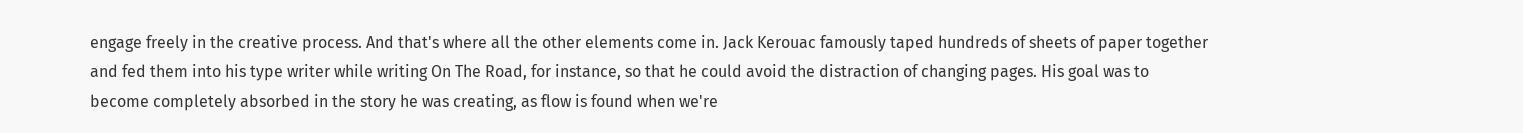engage freely in the creative process. And that's where all the other elements come in. Jack Kerouac famously taped hundreds of sheets of paper together and fed them into his type writer while writing On The Road, for instance, so that he could avoid the distraction of changing pages. His goal was to become completely absorbed in the story he was creating, as flow is found when we're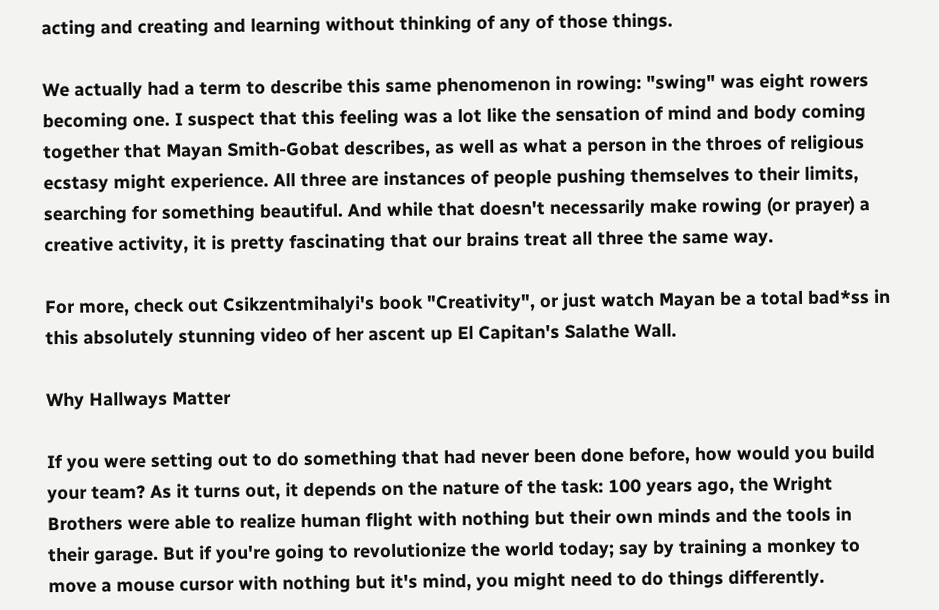acting and creating and learning without thinking of any of those things.

We actually had a term to describe this same phenomenon in rowing: "swing" was eight rowers becoming one. I suspect that this feeling was a lot like the sensation of mind and body coming together that Mayan Smith-Gobat describes, as well as what a person in the throes of religious ecstasy might experience. All three are instances of people pushing themselves to their limits, searching for something beautiful. And while that doesn't necessarily make rowing (or prayer) a creative activity, it is pretty fascinating that our brains treat all three the same way.

For more, check out Csikzentmihalyi's book "Creativity", or just watch Mayan be a total bad*ss in this absolutely stunning video of her ascent up El Capitan's Salathe Wall.

Why Hallways Matter

If you were setting out to do something that had never been done before, how would you build your team? As it turns out, it depends on the nature of the task: 100 years ago, the Wright Brothers were able to realize human flight with nothing but their own minds and the tools in their garage. But if you're going to revolutionize the world today; say by training a monkey to move a mouse cursor with nothing but it's mind, you might need to do things differently.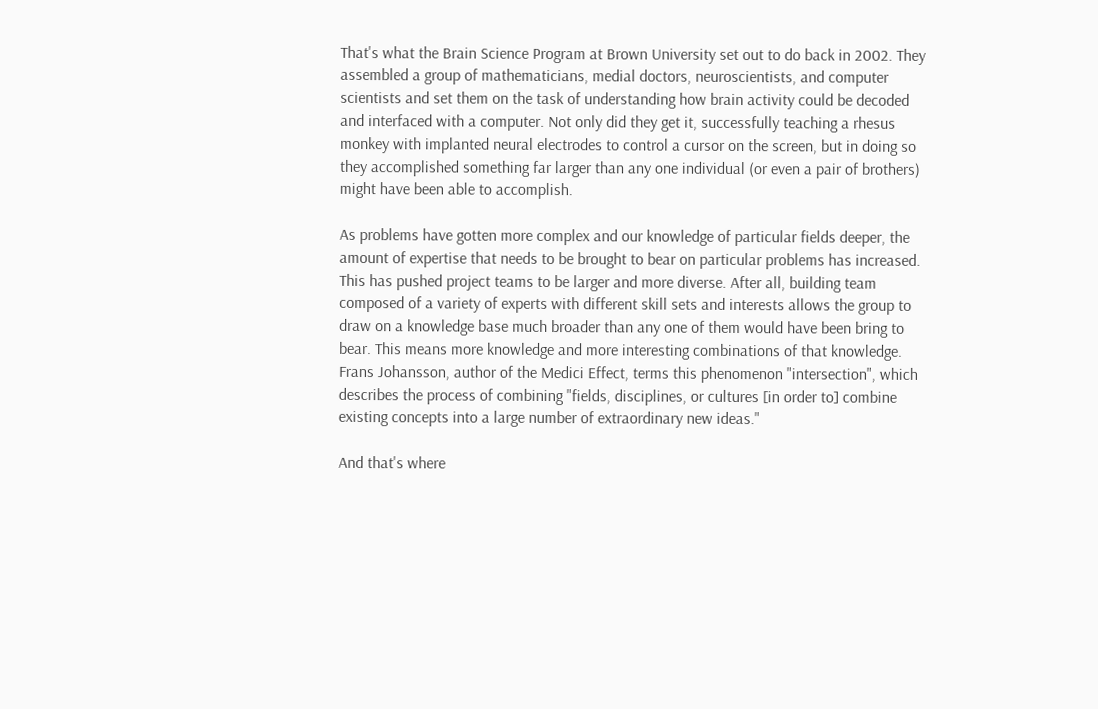That's what the Brain Science Program at Brown University set out to do back in 2002. They assembled a group of mathematicians, medial doctors, neuroscientists, and computer scientists and set them on the task of understanding how brain activity could be decoded and interfaced with a computer. Not only did they get it, successfully teaching a rhesus monkey with implanted neural electrodes to control a cursor on the screen, but in doing so they accomplished something far larger than any one individual (or even a pair of brothers) might have been able to accomplish.

As problems have gotten more complex and our knowledge of particular fields deeper, the amount of expertise that needs to be brought to bear on particular problems has increased. This has pushed project teams to be larger and more diverse. After all, building team composed of a variety of experts with different skill sets and interests allows the group to draw on a knowledge base much broader than any one of them would have been bring to bear. This means more knowledge and more interesting combinations of that knowledge. Frans Johansson, author of the Medici Effect, terms this phenomenon "intersection", which describes the process of combining "fields, disciplines, or cultures [in order to] combine existing concepts into a large number of extraordinary new ideas."

And that's where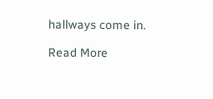hallways come in.

Read More